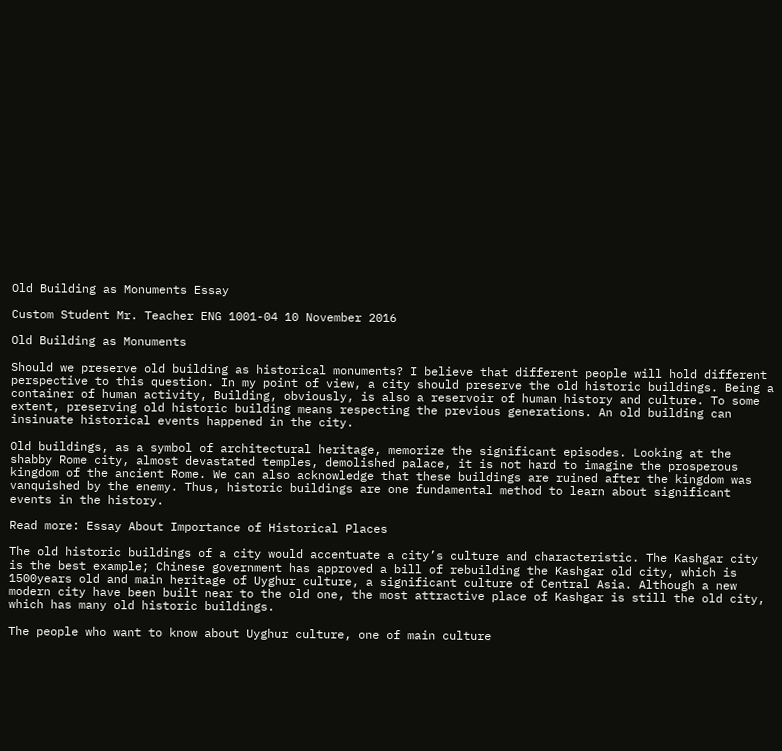Old Building as Monuments Essay

Custom Student Mr. Teacher ENG 1001-04 10 November 2016

Old Building as Monuments

Should we preserve old building as historical monuments? I believe that different people will hold different perspective to this question. In my point of view, a city should preserve the old historic buildings. Being a container of human activity, Building, obviously, is also a reservoir of human history and culture. To some extent, preserving old historic building means respecting the previous generations. An old building can insinuate historical events happened in the city.

Old buildings, as a symbol of architectural heritage, memorize the significant episodes. Looking at the shabby Rome city, almost devastated temples, demolished palace, it is not hard to imagine the prosperous kingdom of the ancient Rome. We can also acknowledge that these buildings are ruined after the kingdom was vanquished by the enemy. Thus, historic buildings are one fundamental method to learn about significant events in the history.

Read more: Essay About Importance of Historical Places

The old historic buildings of a city would accentuate a city’s culture and characteristic. The Kashgar city is the best example; Chinese government has approved a bill of rebuilding the Kashgar old city, which is 1500years old and main heritage of Uyghur culture, a significant culture of Central Asia. Although a new modern city have been built near to the old one, the most attractive place of Kashgar is still the old city, which has many old historic buildings.

The people who want to know about Uyghur culture, one of main culture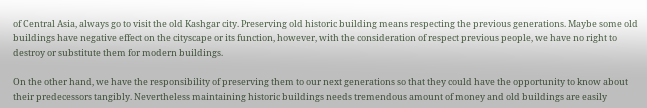of Central Asia, always go to visit the old Kashgar city. Preserving old historic building means respecting the previous generations. Maybe some old buildings have negative effect on the cityscape or its function, however, with the consideration of respect previous people, we have no right to destroy or substitute them for modern buildings.

On the other hand, we have the responsibility of preserving them to our next generations so that they could have the opportunity to know about their predecessors tangibly. Nevertheless maintaining historic buildings needs tremendous amount of money and old buildings are easily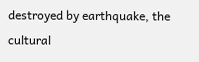destroyed by earthquake, the cultural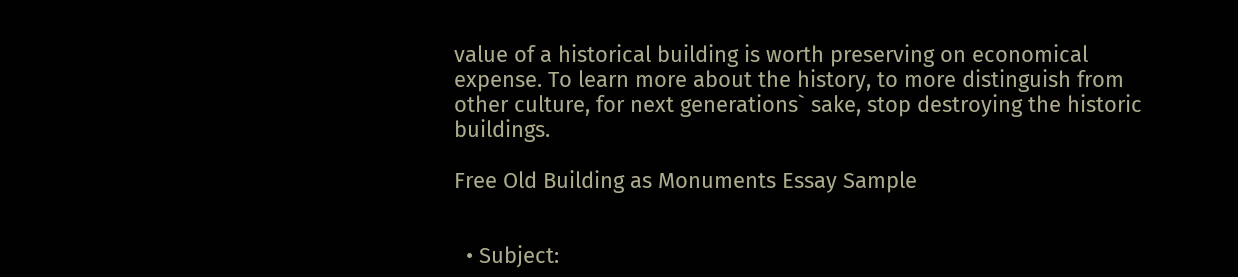value of a historical building is worth preserving on economical expense. To learn more about the history, to more distinguish from other culture, for next generations` sake, stop destroying the historic buildings.

Free Old Building as Monuments Essay Sample


  • Subject: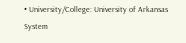• University/College: University of Arkansas System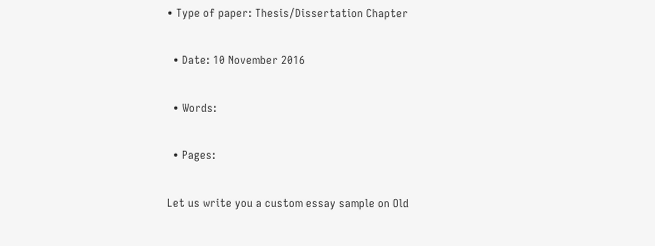• Type of paper: Thesis/Dissertation Chapter

  • Date: 10 November 2016

  • Words:

  • Pages:

Let us write you a custom essay sample on Old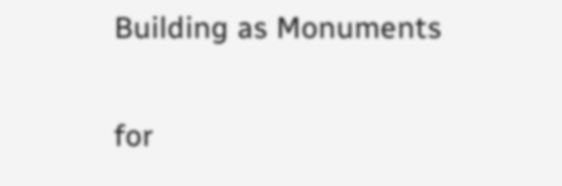Building as Monuments

for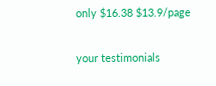only $16.38 $13.9/page

your testimonials